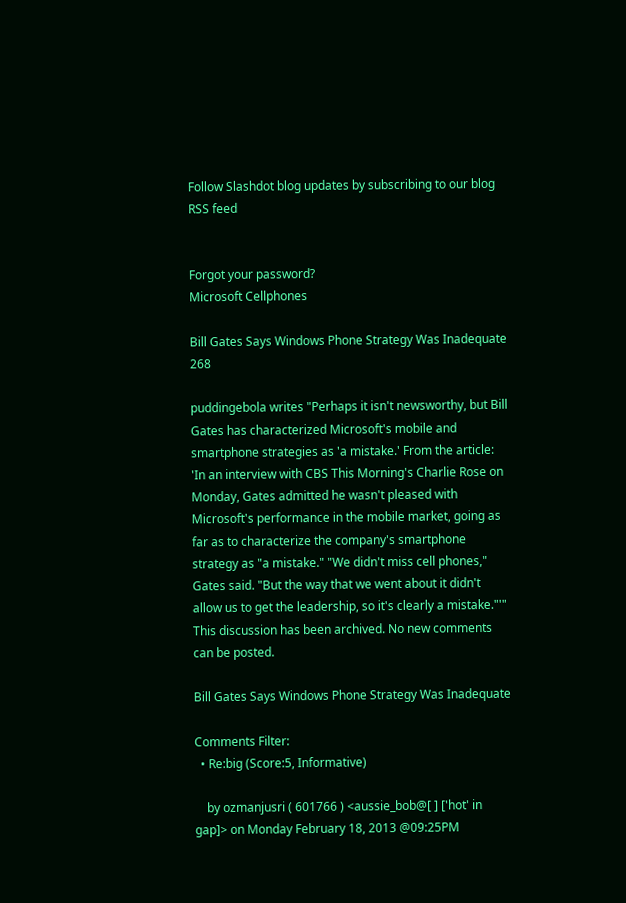Follow Slashdot blog updates by subscribing to our blog RSS feed


Forgot your password?
Microsoft Cellphones

Bill Gates Says Windows Phone Strategy Was Inadequate 268

puddingebola writes "Perhaps it isn't newsworthy, but Bill Gates has characterized Microsoft's mobile and smartphone strategies as 'a mistake.' From the article: 'In an interview with CBS This Morning's Charlie Rose on Monday, Gates admitted he wasn't pleased with Microsoft's performance in the mobile market, going as far as to characterize the company's smartphone strategy as "a mistake." "We didn't miss cell phones," Gates said. "But the way that we went about it didn't allow us to get the leadership, so it's clearly a mistake."'"
This discussion has been archived. No new comments can be posted.

Bill Gates Says Windows Phone Strategy Was Inadequate

Comments Filter:
  • Re:big (Score:5, Informative)

    by ozmanjusri ( 601766 ) <aussie_bob@[ ] ['hot' in gap]> on Monday February 18, 2013 @09:25PM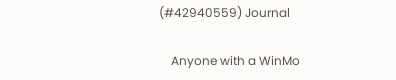(#42940559) Journal

    Anyone with a WinMo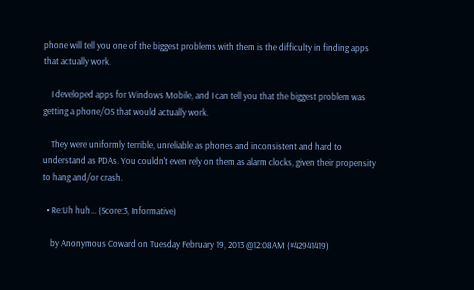phone will tell you one of the biggest problems with them is the difficulty in finding apps that actually work.

    I developed apps for Windows Mobile, and I can tell you that the biggest problem was getting a phone/OS that would actually work.

    They were uniformly terrible, unreliable as phones and inconsistent and hard to understand as PDAs. You couldn't even rely on them as alarm clocks, given their propensity to hang and/or crash.

  • Re:Uh huh... (Score:3, Informative)

    by Anonymous Coward on Tuesday February 19, 2013 @12:08AM (#42941419)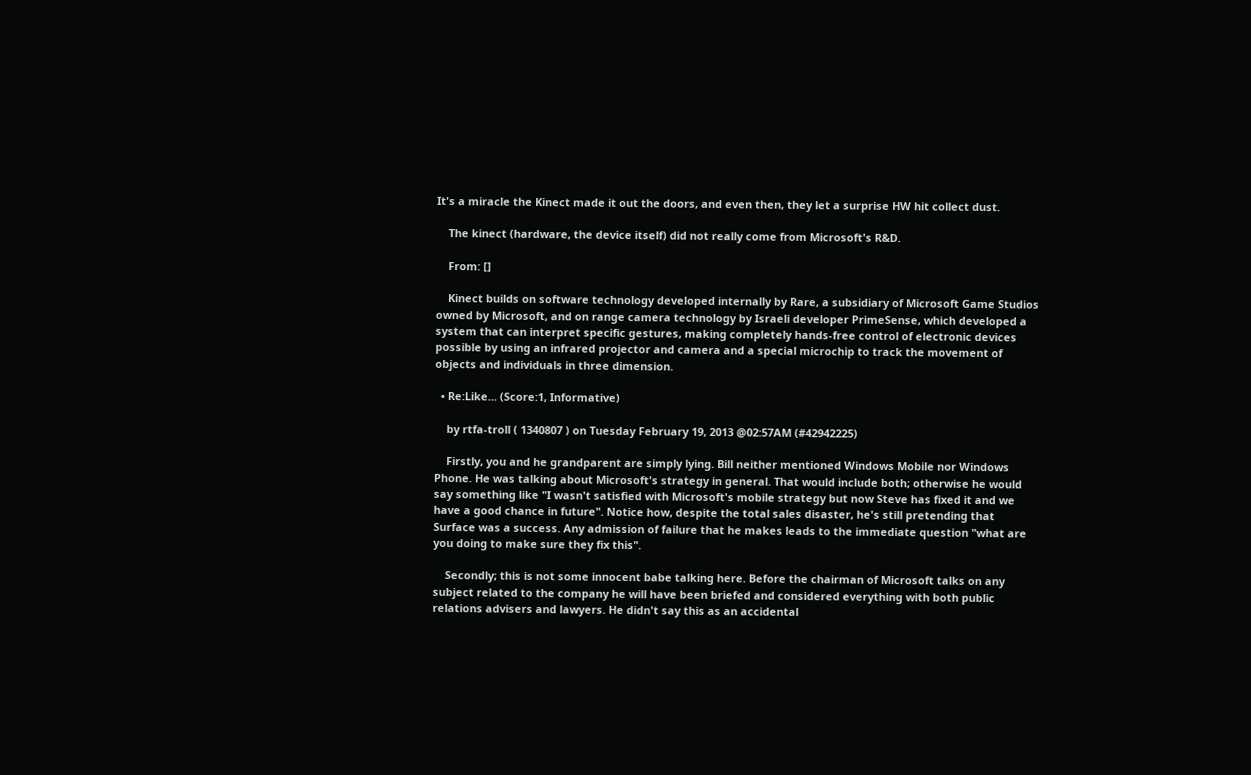It's a miracle the Kinect made it out the doors, and even then, they let a surprise HW hit collect dust.

    The kinect (hardware, the device itself) did not really come from Microsoft's R&D.

    From: []

    Kinect builds on software technology developed internally by Rare, a subsidiary of Microsoft Game Studios owned by Microsoft, and on range camera technology by Israeli developer PrimeSense, which developed a system that can interpret specific gestures, making completely hands-free control of electronic devices possible by using an infrared projector and camera and a special microchip to track the movement of objects and individuals in three dimension.

  • Re:Like... (Score:1, Informative)

    by rtfa-troll ( 1340807 ) on Tuesday February 19, 2013 @02:57AM (#42942225)

    Firstly, you and he grandparent are simply lying. Bill neither mentioned Windows Mobile nor Windows Phone. He was talking about Microsoft's strategy in general. That would include both; otherwise he would say something like "I wasn't satisfied with Microsoft's mobile strategy but now Steve has fixed it and we have a good chance in future". Notice how, despite the total sales disaster, he's still pretending that Surface was a success. Any admission of failure that he makes leads to the immediate question "what are you doing to make sure they fix this".

    Secondly; this is not some innocent babe talking here. Before the chairman of Microsoft talks on any subject related to the company he will have been briefed and considered everything with both public relations advisers and lawyers. He didn't say this as an accidental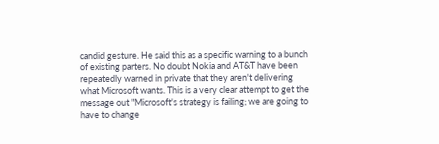candid gesture. He said this as a specific warning to a bunch of existing parters. No doubt Nokia and AT&T have been repeatedly warned in private that they aren't delivering what Microsoft wants. This is a very clear attempt to get the message out "Microsoft's strategy is failing; we are going to have to change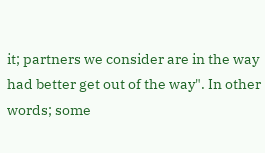it; partners we consider are in the way had better get out of the way". In other words; some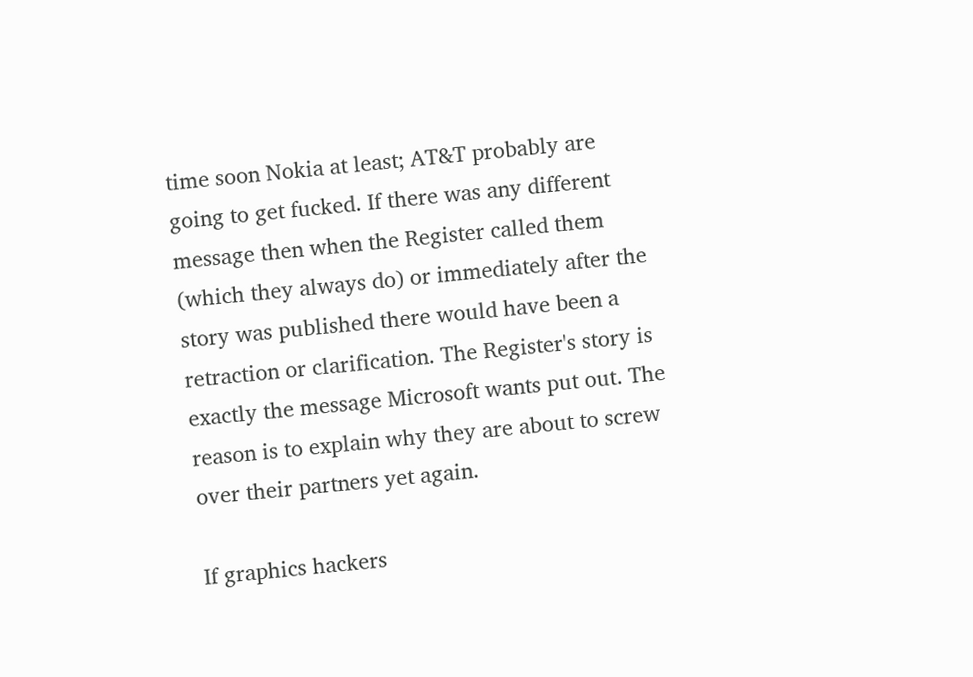time soon Nokia at least; AT&T probably are going to get fucked. If there was any different message then when the Register called them (which they always do) or immediately after the story was published there would have been a retraction or clarification. The Register's story is exactly the message Microsoft wants put out. The reason is to explain why they are about to screw over their partners yet again.

If graphics hackers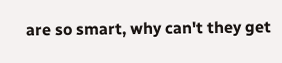are so smart, why can't they get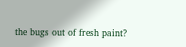the bugs out of fresh paint?